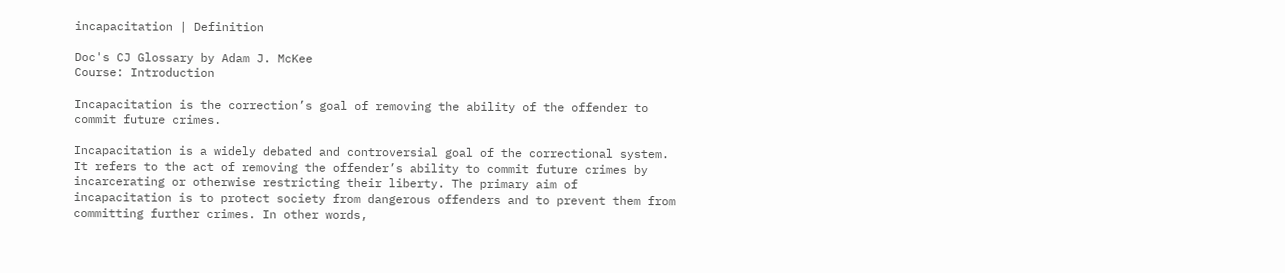incapacitation | Definition

Doc's CJ Glossary by Adam J. McKee
Course: Introduction

Incapacitation is the correction’s goal of removing the ability of the offender to commit future crimes.

Incapacitation is a widely debated and controversial goal of the correctional system. It refers to the act of removing the offender’s ability to commit future crimes by incarcerating or otherwise restricting their liberty. The primary aim of incapacitation is to protect society from dangerous offenders and to prevent them from committing further crimes. In other words,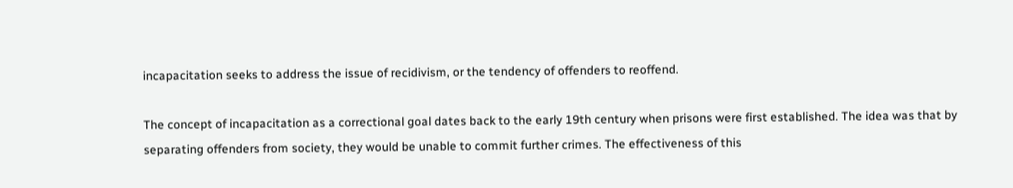incapacitation seeks to address the issue of recidivism, or the tendency of offenders to reoffend.

The concept of incapacitation as a correctional goal dates back to the early 19th century when prisons were first established. The idea was that by separating offenders from society, they would be unable to commit further crimes. The effectiveness of this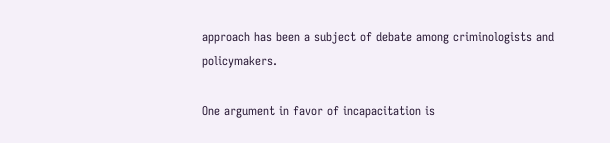approach has been a subject of debate among criminologists and policymakers.

One argument in favor of incapacitation is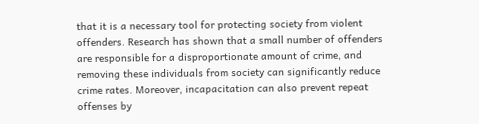that it is a necessary tool for protecting society from violent offenders. Research has shown that a small number of offenders are responsible for a disproportionate amount of crime, and removing these individuals from society can significantly reduce crime rates. Moreover, incapacitation can also prevent repeat offenses by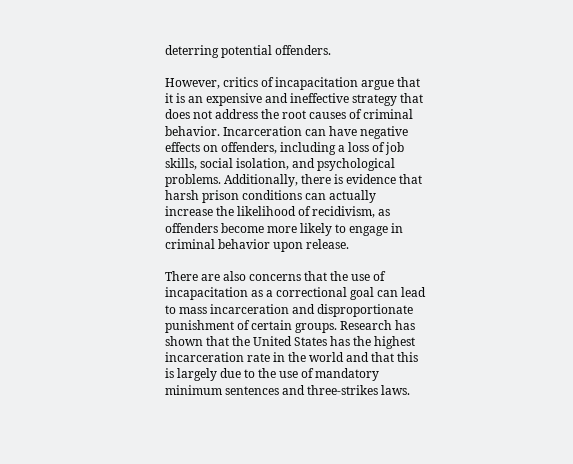deterring potential offenders.

However, critics of incapacitation argue that it is an expensive and ineffective strategy that does not address the root causes of criminal behavior. Incarceration can have negative effects on offenders, including a loss of job skills, social isolation, and psychological problems. Additionally, there is evidence that harsh prison conditions can actually increase the likelihood of recidivism, as offenders become more likely to engage in criminal behavior upon release.

There are also concerns that the use of incapacitation as a correctional goal can lead to mass incarceration and disproportionate punishment of certain groups. Research has shown that the United States has the highest incarceration rate in the world and that this is largely due to the use of mandatory minimum sentences and three-strikes laws.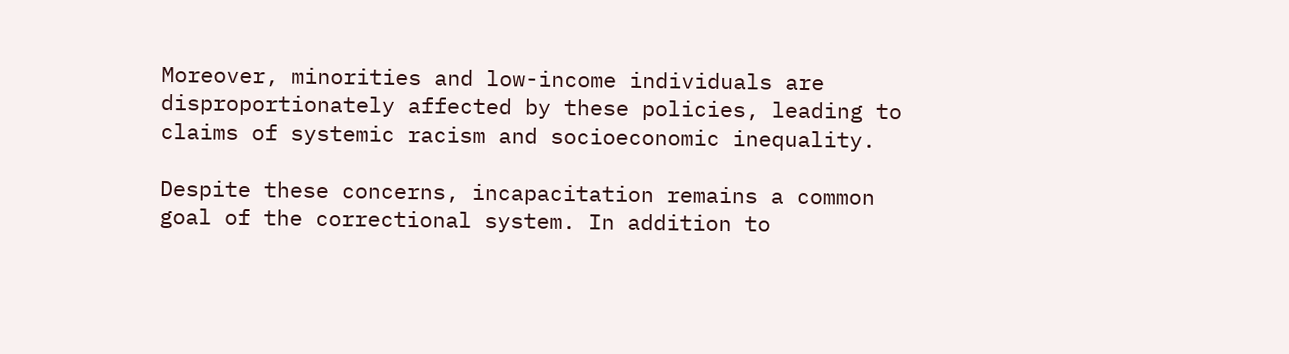Moreover, minorities and low-income individuals are disproportionately affected by these policies, leading to claims of systemic racism and socioeconomic inequality.

Despite these concerns, incapacitation remains a common goal of the correctional system. In addition to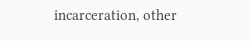incarceration, other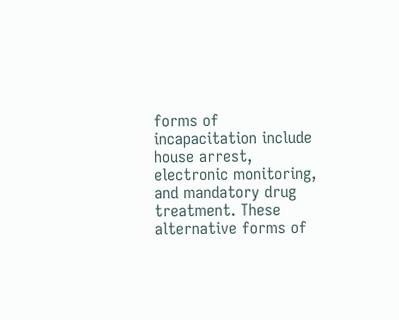forms of incapacitation include house arrest, electronic monitoring, and mandatory drug treatment. These alternative forms of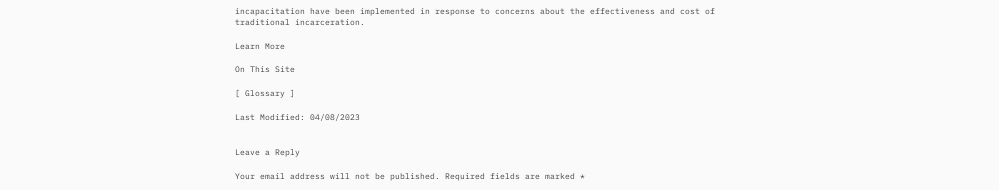incapacitation have been implemented in response to concerns about the effectiveness and cost of traditional incarceration.

Learn More

On This Site

[ Glossary ]

Last Modified: 04/08/2023


Leave a Reply

Your email address will not be published. Required fields are marked *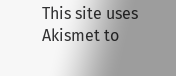This site uses Akismet to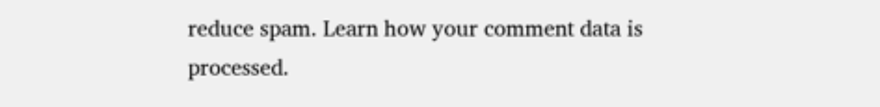reduce spam. Learn how your comment data is processed.